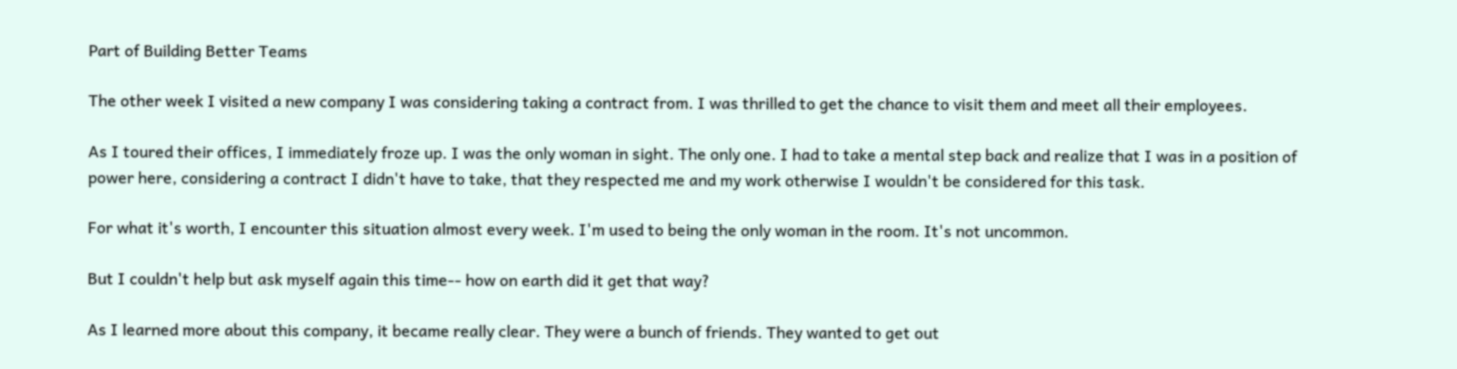Part of Building Better Teams

The other week I visited a new company I was considering taking a contract from. I was thrilled to get the chance to visit them and meet all their employees.

As I toured their offices, I immediately froze up. I was the only woman in sight. The only one. I had to take a mental step back and realize that I was in a position of power here, considering a contract I didn't have to take, that they respected me and my work otherwise I wouldn't be considered for this task.

For what it's worth, I encounter this situation almost every week. I'm used to being the only woman in the room. It's not uncommon.

But I couldn't help but ask myself again this time-- how on earth did it get that way?

As I learned more about this company, it became really clear. They were a bunch of friends. They wanted to get out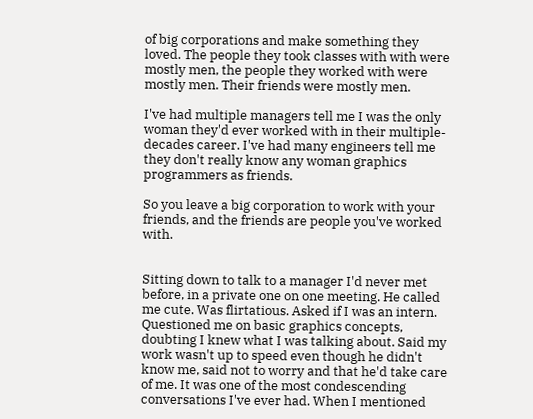of big corporations and make something they loved. The people they took classes with with were mostly men, the people they worked with were mostly men. Their friends were mostly men.

I've had multiple managers tell me I was the only woman they'd ever worked with in their multiple-decades career. I've had many engineers tell me they don't really know any woman graphics programmers as friends.

So you leave a big corporation to work with your friends, and the friends are people you've worked with.


Sitting down to talk to a manager I'd never met before, in a private one on one meeting. He called me cute. Was flirtatious. Asked if I was an intern. Questioned me on basic graphics concepts, doubting I knew what I was talking about. Said my work wasn't up to speed even though he didn't know me, said not to worry and that he'd take care of me. It was one of the most condescending conversations I've ever had. When I mentioned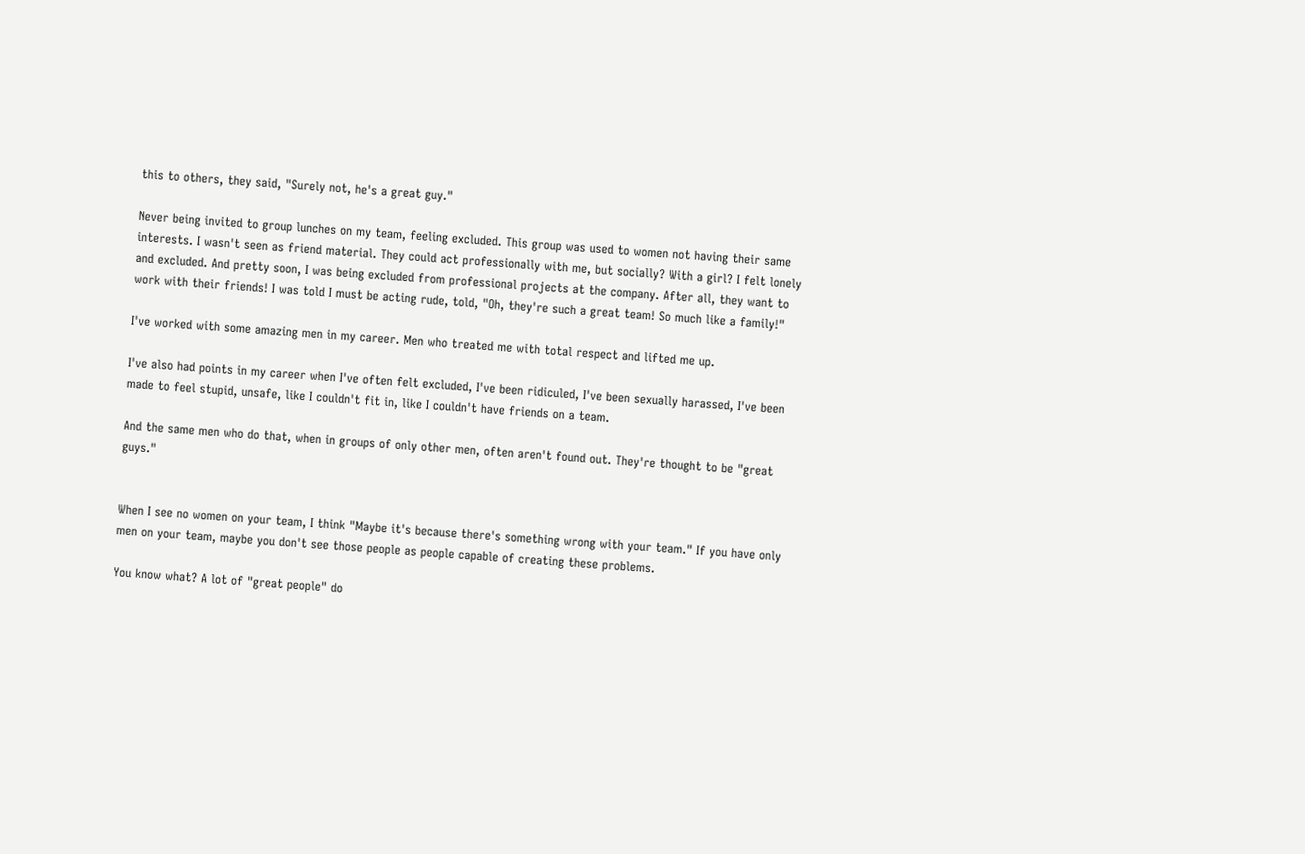this to others, they said, "Surely not, he's a great guy."

Never being invited to group lunches on my team, feeling excluded. This group was used to women not having their same interests. I wasn't seen as friend material. They could act professionally with me, but socially? With a girl? I felt lonely and excluded. And pretty soon, I was being excluded from professional projects at the company. After all, they want to work with their friends! I was told I must be acting rude, told, "Oh, they're such a great team! So much like a family!"

I've worked with some amazing men in my career. Men who treated me with total respect and lifted me up.

I've also had points in my career when I've often felt excluded, I've been ridiculed, I've been sexually harassed, I've been made to feel stupid, unsafe, like I couldn't fit in, like I couldn't have friends on a team.

And the same men who do that, when in groups of only other men, often aren't found out. They're thought to be "great guys."


When I see no women on your team, I think "Maybe it's because there's something wrong with your team." If you have only men on your team, maybe you don't see those people as people capable of creating these problems.

You know what? A lot of "great people" do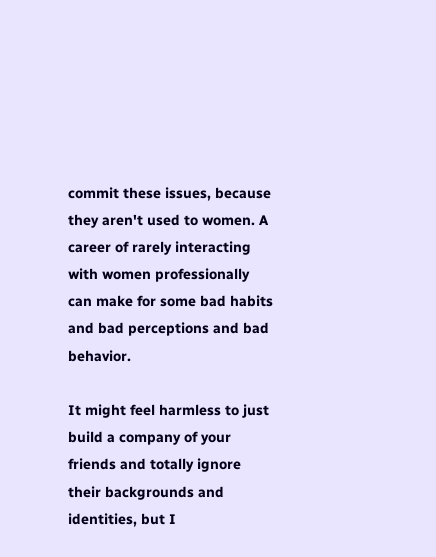commit these issues, because they aren't used to women. A career of rarely interacting with women professionally can make for some bad habits and bad perceptions and bad behavior.

It might feel harmless to just build a company of your friends and totally ignore their backgrounds and identities, but I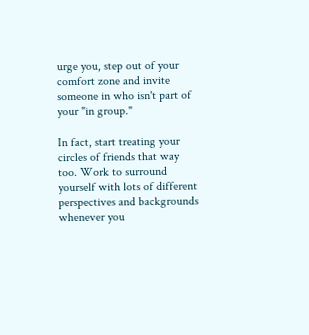urge you, step out of your comfort zone and invite someone in who isn't part of your "in group."

In fact, start treating your circles of friends that way too. Work to surround yourself with lots of different perspectives and backgrounds whenever you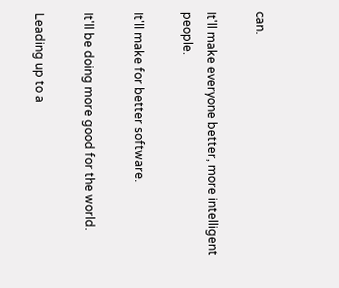can.

It'll make everyone better, more intelligent people.

It'll make for better software.

It'll be doing more good for the world.

Leading up to a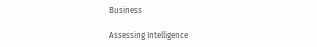Business

Assessing Intelligence